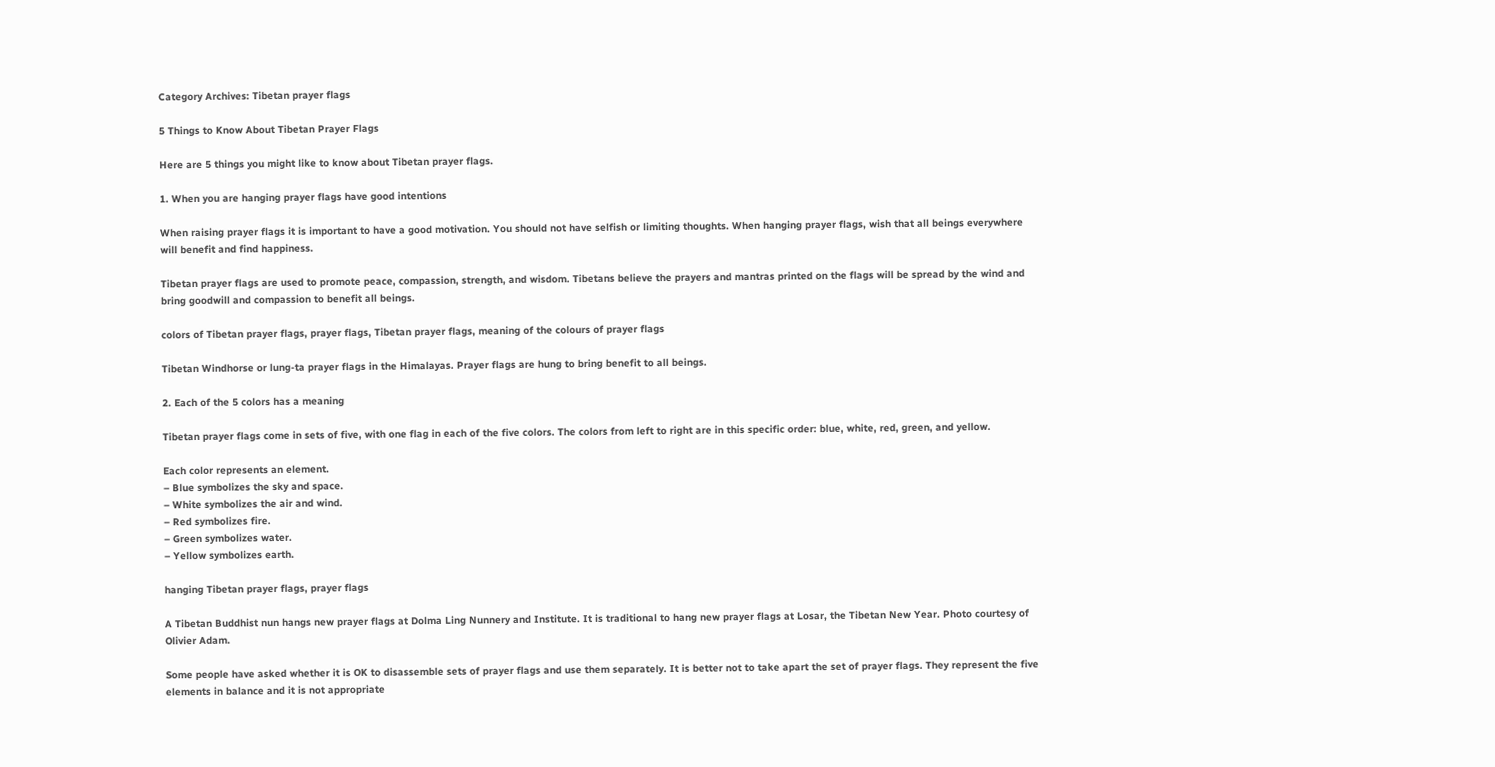Category Archives: Tibetan prayer flags

5 Things to Know About Tibetan Prayer Flags

Here are 5 things you might like to know about Tibetan prayer flags.

1. When you are hanging prayer flags have good intentions

When raising prayer flags it is important to have a good motivation. You should not have selfish or limiting thoughts. When hanging prayer flags, wish that all beings everywhere will benefit and find happiness.

Tibetan prayer flags are used to promote peace, compassion, strength, and wisdom. Tibetans believe the prayers and mantras printed on the flags will be spread by the wind and bring goodwill and compassion to benefit all beings.

colors of Tibetan prayer flags, prayer flags, Tibetan prayer flags, meaning of the colours of prayer flags

Tibetan Windhorse or lung-ta prayer flags in the Himalayas. Prayer flags are hung to bring benefit to all beings.

2. Each of the 5 colors has a meaning

Tibetan prayer flags come in sets of five, with one flag in each of the five colors. The colors from left to right are in this specific order: blue, white, red, green, and yellow.

Each color represents an element.
– Blue symbolizes the sky and space.
– White symbolizes the air and wind.
– Red symbolizes fire.
– Green symbolizes water.
– Yellow symbolizes earth.

hanging Tibetan prayer flags, prayer flags

A Tibetan Buddhist nun hangs new prayer flags at Dolma Ling Nunnery and Institute. It is traditional to hang new prayer flags at Losar, the Tibetan New Year. Photo courtesy of Olivier Adam.

Some people have asked whether it is OK to disassemble sets of prayer flags and use them separately. It is better not to take apart the set of prayer flags. They represent the five elements in balance and it is not appropriate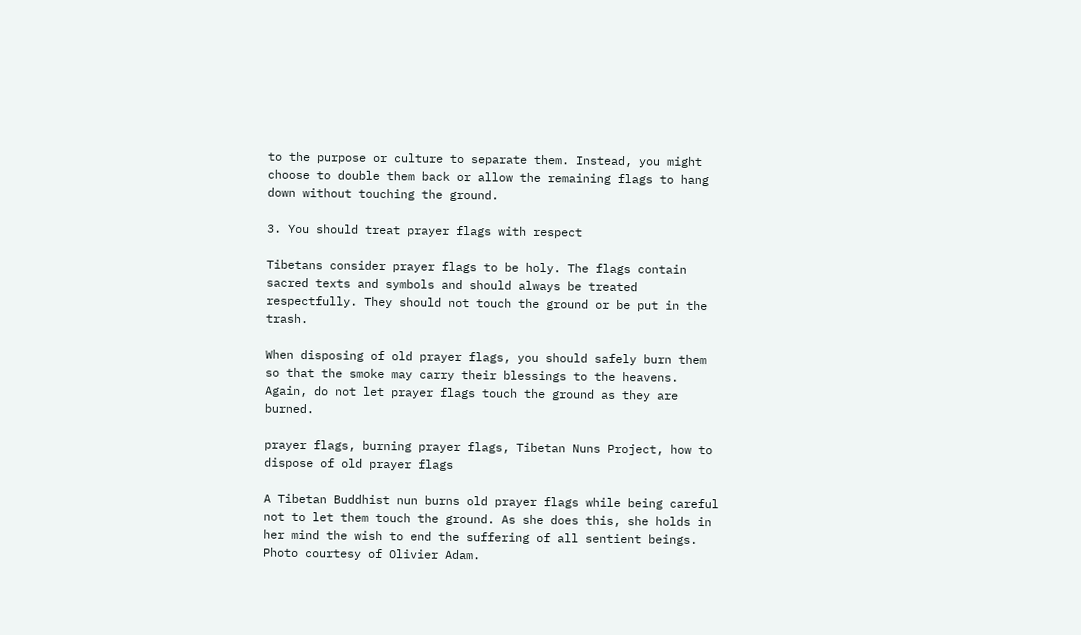to the purpose or culture to separate them. Instead, you might choose to double them back or allow the remaining flags to hang down without touching the ground.

3. You should treat prayer flags with respect

Tibetans consider prayer flags to be holy. The flags contain sacred texts and symbols and should always be treated respectfully. They should not touch the ground or be put in the trash.

When disposing of old prayer flags, you should safely burn them so that the smoke may carry their blessings to the heavens. Again, do not let prayer flags touch the ground as they are burned.

prayer flags, burning prayer flags, Tibetan Nuns Project, how to dispose of old prayer flags

A Tibetan Buddhist nun burns old prayer flags while being careful not to let them touch the ground. As she does this, she holds in her mind the wish to end the suffering of all sentient beings. Photo courtesy of Olivier Adam.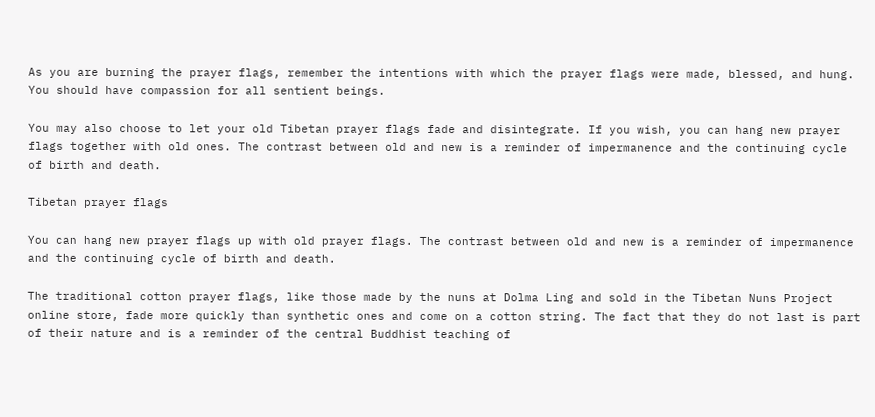As you are burning the prayer flags, remember the intentions with which the prayer flags were made, blessed, and hung. You should have compassion for all sentient beings.

You may also choose to let your old Tibetan prayer flags fade and disintegrate. If you wish, you can hang new prayer flags together with old ones. The contrast between old and new is a reminder of impermanence and the continuing cycle of birth and death.

Tibetan prayer flags

You can hang new prayer flags up with old prayer flags. The contrast between old and new is a reminder of impermanence and the continuing cycle of birth and death.

The traditional cotton prayer flags, like those made by the nuns at Dolma Ling and sold in the Tibetan Nuns Project online store, fade more quickly than synthetic ones and come on a cotton string. The fact that they do not last is part of their nature and is a reminder of the central Buddhist teaching of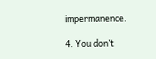impermanence.

4. You don’t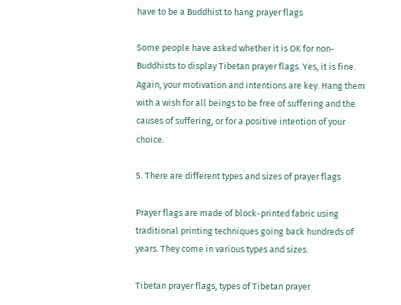have to be a Buddhist to hang prayer flags

Some people have asked whether it is OK for non-Buddhists to display Tibetan prayer flags. Yes, it is fine. Again, your motivation and intentions are key. Hang them with a wish for all beings to be free of suffering and the causes of suffering, or for a positive intention of your choice.

5. There are different types and sizes of prayer flags

Prayer flags are made of block-printed fabric using traditional printing techniques going back hundreds of years. They come in various types and sizes.

Tibetan prayer flags, types of Tibetan prayer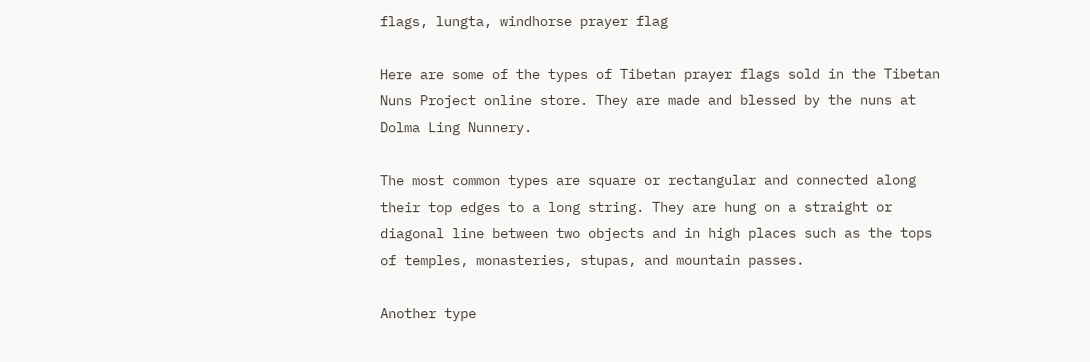flags, lungta, windhorse prayer flag

Here are some of the types of Tibetan prayer flags sold in the Tibetan Nuns Project online store. They are made and blessed by the nuns at Dolma Ling Nunnery.

The most common types are square or rectangular and connected along their top edges to a long string. They are hung on a straight or diagonal line between two objects and in high places such as the tops of temples, monasteries, stupas, and mountain passes.

Another type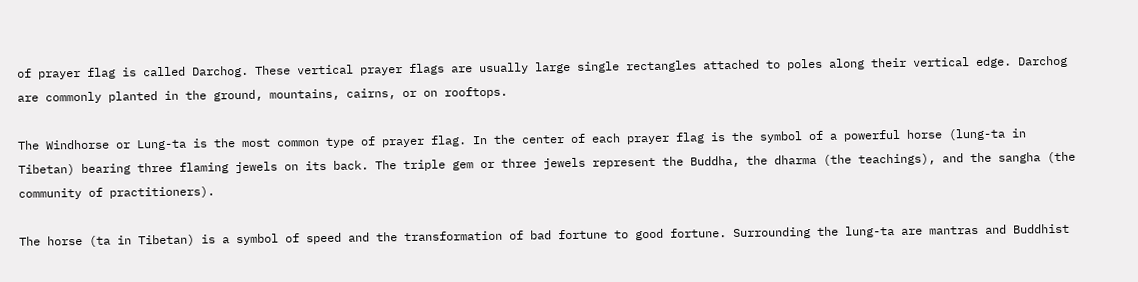of prayer flag is called Darchog. These vertical prayer flags are usually large single rectangles attached to poles along their vertical edge. Darchog are commonly planted in the ground, mountains, cairns, or on rooftops.

The Windhorse or Lung-ta is the most common type of prayer flag. In the center of each prayer flag is the symbol of a powerful horse (lung-ta in Tibetan) bearing three flaming jewels on its back. The triple gem or three jewels represent the Buddha, the dharma (the teachings), and the sangha (the community of practitioners).

The horse (ta in Tibetan) is a symbol of speed and the transformation of bad fortune to good fortune. Surrounding the lung-ta are mantras and Buddhist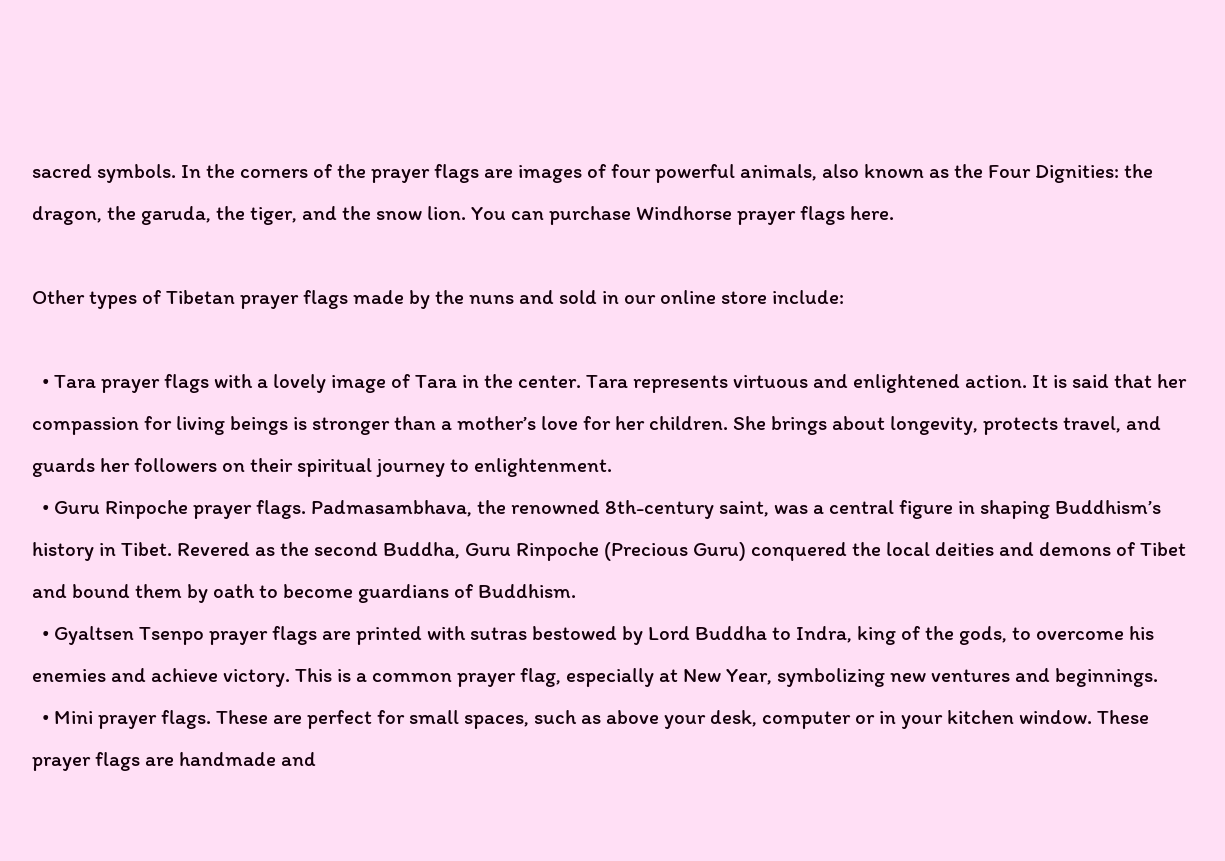sacred symbols. In the corners of the prayer flags are images of four powerful animals, also known as the Four Dignities: the dragon, the garuda, the tiger, and the snow lion. You can purchase Windhorse prayer flags here.

Other types of Tibetan prayer flags made by the nuns and sold in our online store include:

  • Tara prayer flags with a lovely image of Tara in the center. Tara represents virtuous and enlightened action. It is said that her compassion for living beings is stronger than a mother’s love for her children. She brings about longevity, protects travel, and guards her followers on their spiritual journey to enlightenment.
  • Guru Rinpoche prayer flags. Padmasambhava, the renowned 8th-century saint, was a central figure in shaping Buddhism’s history in Tibet. Revered as the second Buddha, Guru Rinpoche (Precious Guru) conquered the local deities and demons of Tibet and bound them by oath to become guardians of Buddhism.
  • Gyaltsen Tsenpo prayer flags are printed with sutras bestowed by Lord Buddha to Indra, king of the gods, to overcome his enemies and achieve victory. This is a common prayer flag, especially at New Year, symbolizing new ventures and beginnings.
  • Mini prayer flags. These are perfect for small spaces, such as above your desk, computer or in your kitchen window. These prayer flags are handmade and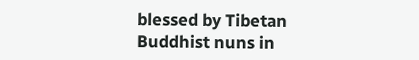blessed by Tibetan Buddhist nuns in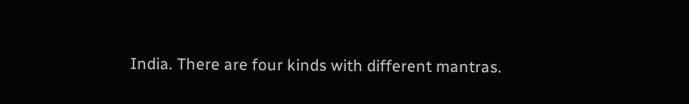India. There are four kinds with different mantras.